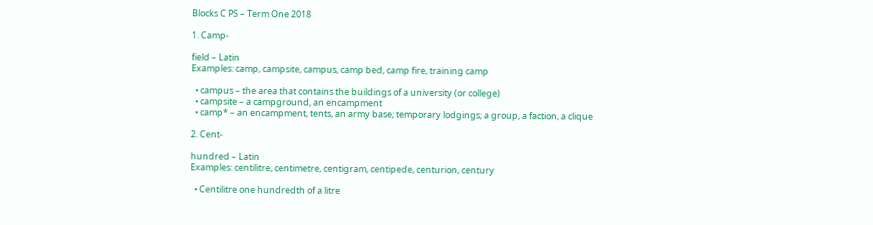Blocks C PS – Term One 2018

1. Camp-

field – Latin
Examples: camp, campsite, campus, camp bed, camp fire, training camp

  • campus – the area that contains the buildings of a university (or college)
  • campsite – a campground, an encampment
  • camp* – an encampment, tents, an army base; temporary lodgings; a group, a faction, a clique

2. Cent-

hundred – Latin
Examples: centilitre, centimetre, centigram, centipede, centurion, century

  • Centilitre one hundredth of a litre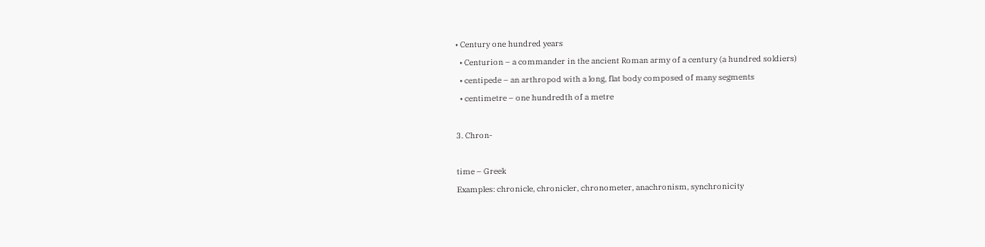• Century one hundred years
  • Centurion – a commander in the ancient Roman army of a century (a hundred soldiers)
  • centipede – an arthropod with a long, flat body composed of many segments
  • centimetre – one hundredth of a metre

3. Chron-

time – Greek
Examples: chronicle, chronicler, chronometer, anachronism, synchronicity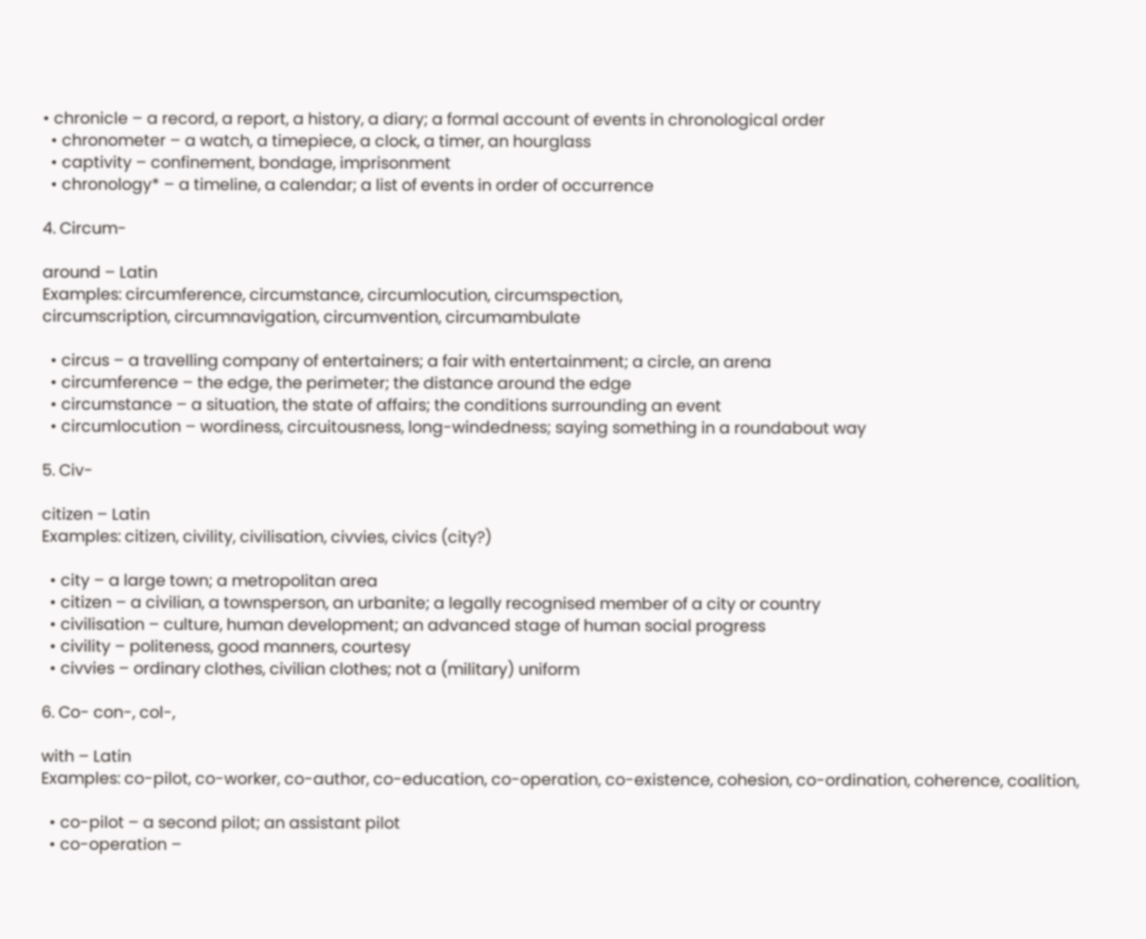• chronicle – a record, a report, a history, a diary; a formal account of events in chronological order
  • chronometer – a watch, a timepiece, a clock, a timer, an hourglass
  • captivity – confinement, bondage, imprisonment
  • chronology* – a timeline, a calendar; a list of events in order of occurrence

4. Circum-

around – Latin
Examples: circumference, circumstance, circumlocution, circumspection,
circumscription, circumnavigation, circumvention, circumambulate

  • circus – a travelling company of entertainers; a fair with entertainment; a circle, an arena
  • circumference – the edge, the perimeter; the distance around the edge
  • circumstance – a situation, the state of affairs; the conditions surrounding an event
  • circumlocution – wordiness, circuitousness, long-windedness; saying something in a roundabout way

5. Civ-

citizen – Latin
Examples: citizen, civility, civilisation, civvies, civics (city?)

  • city – a large town; a metropolitan area
  • citizen – a civilian, a townsperson, an urbanite; a legally recognised member of a city or country
  • civilisation – culture, human development; an advanced stage of human social progress
  • civility – politeness, good manners, courtesy
  • civvies – ordinary clothes, civilian clothes; not a (military) uniform

6. Co- con-, col-,

with – Latin
Examples: co-pilot, co-worker, co-author, co-education, co-operation, co-existence, cohesion, co-ordination, coherence, coalition,

  • co-pilot – a second pilot; an assistant pilot
  • co-operation –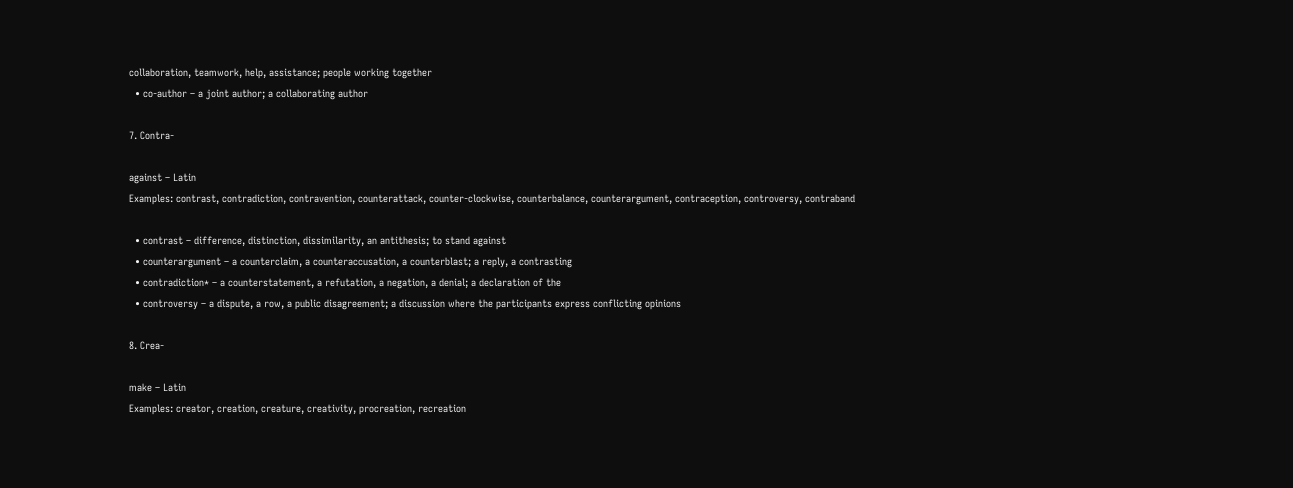collaboration, teamwork, help, assistance; people working together
  • co-author – a joint author; a collaborating author

7. Contra-

against – Latin
Examples: contrast, contradiction, contravention, counterattack, counter-clockwise, counterbalance, counterargument, contraception, controversy, contraband

  • contrast – difference, distinction, dissimilarity, an antithesis; to stand against
  • counterargument – a counterclaim, a counteraccusation, a counterblast; a reply, a contrasting
  • contradiction* – a counterstatement, a refutation, a negation, a denial; a declaration of the
  • controversy – a dispute, a row, a public disagreement; a discussion where the participants express conflicting opinions

8. Crea-

make – Latin
Examples: creator, creation, creature, creativity, procreation, recreation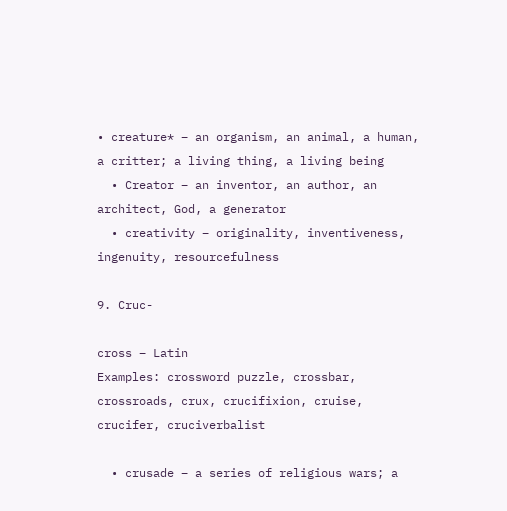• creature* – an organism, an animal, a human, a critter; a living thing, a living being
  • Creator – an inventor, an author, an architect, God, a generator
  • creativity – originality, inventiveness, ingenuity, resourcefulness

9. Cruc-

cross – Latin
Examples: crossword puzzle, crossbar, crossroads, crux, crucifixion, cruise, crucifer, cruciverbalist

  • crusade – a series of religious wars; a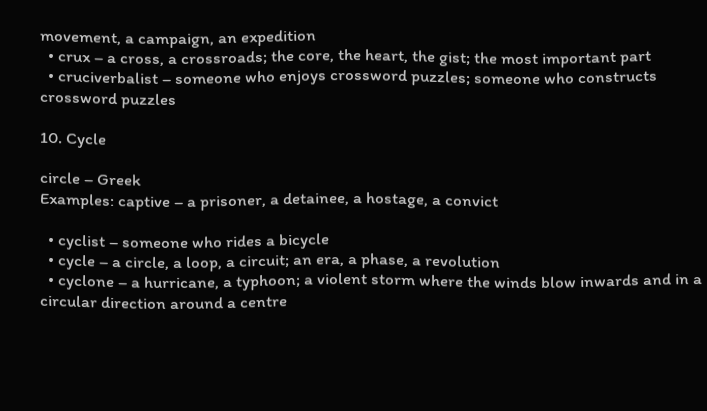movement, a campaign, an expedition
  • crux – a cross, a crossroads; the core, the heart, the gist; the most important part
  • cruciverbalist – someone who enjoys crossword puzzles; someone who constructs crossword puzzles

10. Cycle

circle – Greek
Examples: captive – a prisoner, a detainee, a hostage, a convict

  • cyclist – someone who rides a bicycle
  • cycle – a circle, a loop, a circuit; an era, a phase, a revolution
  • cyclone – a hurricane, a typhoon; a violent storm where the winds blow inwards and in a circular direction around a centre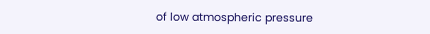of low atmospheric pressure